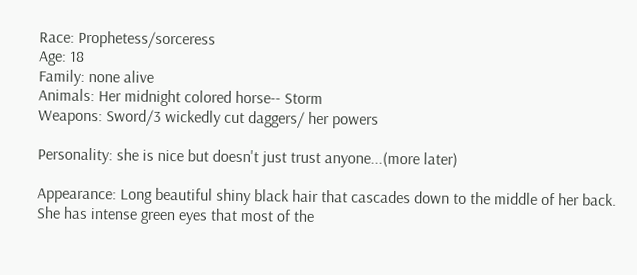Race: Prophetess/sorceress
Age: 18
Family: none alive
Animals: Her midnight colored horse-- Storm
Weapons: Sword/3 wickedly cut daggers/ her powers

Personality: she is nice but doesn't just trust anyone...(more later)

Appearance: Long beautiful shiny black hair that cascades down to the middle of her back. She has intense green eyes that most of the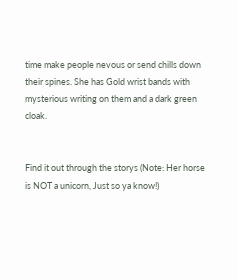time make people nevous or send chills down their spines. She has Gold wrist bands with mysterious writing on them and a dark green cloak.


Find it out through the storys (Note: Her horse is NOT a unicorn, Just so ya know!)